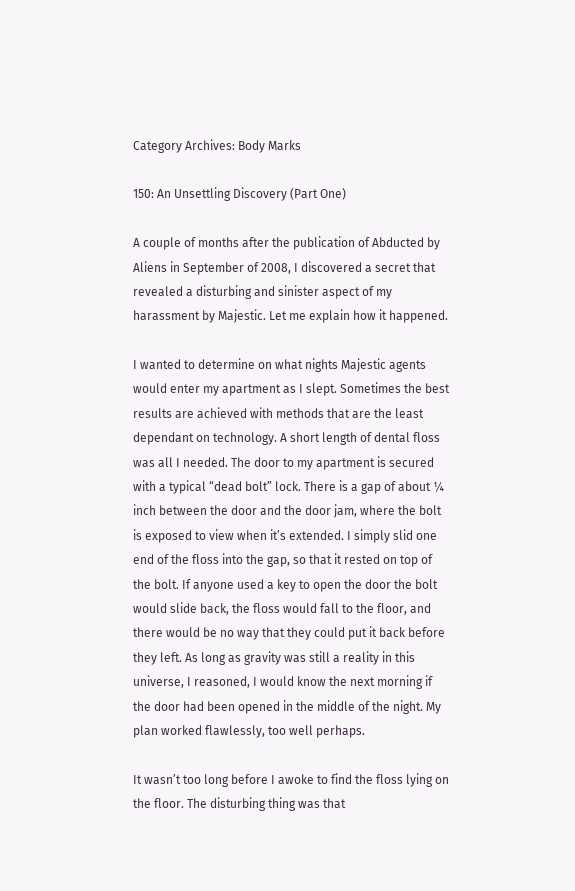Category Archives: Body Marks

150: An Unsettling Discovery (Part One)

A couple of months after the publication of Abducted by Aliens in September of 2008, I discovered a secret that revealed a disturbing and sinister aspect of my harassment by Majestic. Let me explain how it happened.

I wanted to determine on what nights Majestic agents would enter my apartment as I slept. Sometimes the best results are achieved with methods that are the least dependant on technology. A short length of dental floss was all I needed. The door to my apartment is secured with a typical “dead bolt” lock. There is a gap of about ¼ inch between the door and the door jam, where the bolt is exposed to view when it’s extended. I simply slid one end of the floss into the gap, so that it rested on top of the bolt. If anyone used a key to open the door the bolt would slide back, the floss would fall to the floor, and there would be no way that they could put it back before they left. As long as gravity was still a reality in this universe, I reasoned, I would know the next morning if the door had been opened in the middle of the night. My plan worked flawlessly, too well perhaps.

It wasn’t too long before I awoke to find the floss lying on the floor. The disturbing thing was that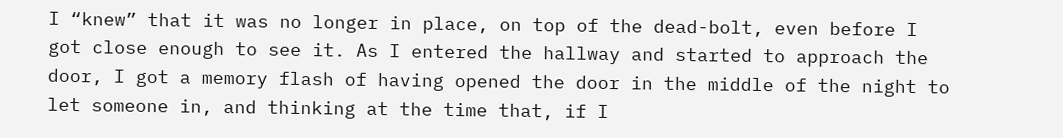I “knew” that it was no longer in place, on top of the dead-bolt, even before I got close enough to see it. As I entered the hallway and started to approach the door, I got a memory flash of having opened the door in the middle of the night to let someone in, and thinking at the time that, if I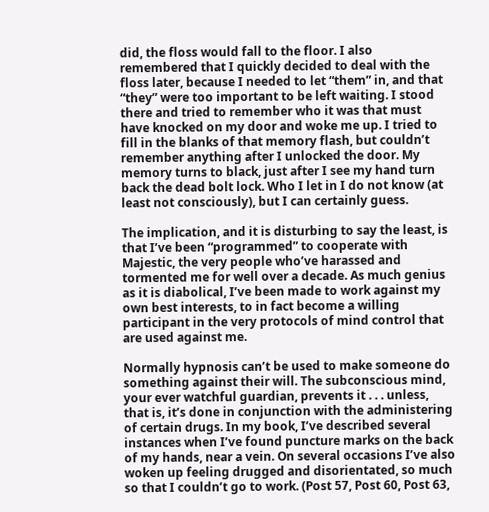did, the floss would fall to the floor. I also remembered that I quickly decided to deal with the floss later, because I needed to let “them” in, and that “they” were too important to be left waiting. I stood there and tried to remember who it was that must have knocked on my door and woke me up. I tried to fill in the blanks of that memory flash, but couldn’t remember anything after I unlocked the door. My memory turns to black, just after I see my hand turn back the dead bolt lock. Who I let in I do not know (at least not consciously), but I can certainly guess.

The implication, and it is disturbing to say the least, is that I’ve been “programmed” to cooperate with Majestic, the very people who’ve harassed and tormented me for well over a decade. As much genius as it is diabolical, I’ve been made to work against my own best interests, to in fact become a willing participant in the very protocols of mind control that are used against me.

Normally hypnosis can’t be used to make someone do something against their will. The subconscious mind, your ever watchful guardian, prevents it . . . unless, that is, it’s done in conjunction with the administering of certain drugs. In my book, I’ve described several instances when I’ve found puncture marks on the back of my hands, near a vein. On several occasions I’ve also woken up feeling drugged and disorientated, so much so that I couldn’t go to work. (Post 57, Post 60, Post 63,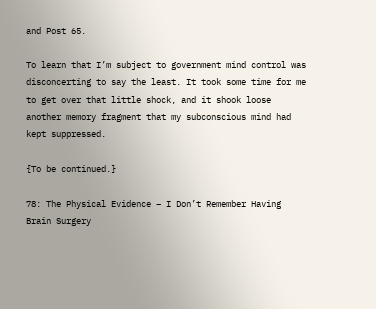and Post 65.

To learn that I’m subject to government mind control was disconcerting to say the least. It took some time for me to get over that little shock, and it shook loose another memory fragment that my subconscious mind had kept suppressed.

{To be continued.}

78: The Physical Evidence – I Don’t Remember Having Brain Surgery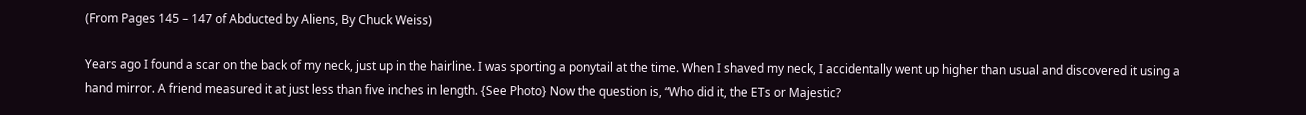(From Pages 145 – 147 of Abducted by Aliens, By Chuck Weiss)

Years ago I found a scar on the back of my neck, just up in the hairline. I was sporting a ponytail at the time. When I shaved my neck, I accidentally went up higher than usual and discovered it using a hand mirror. A friend measured it at just less than five inches in length. {See Photo} Now the question is, “Who did it, the ETs or Majestic?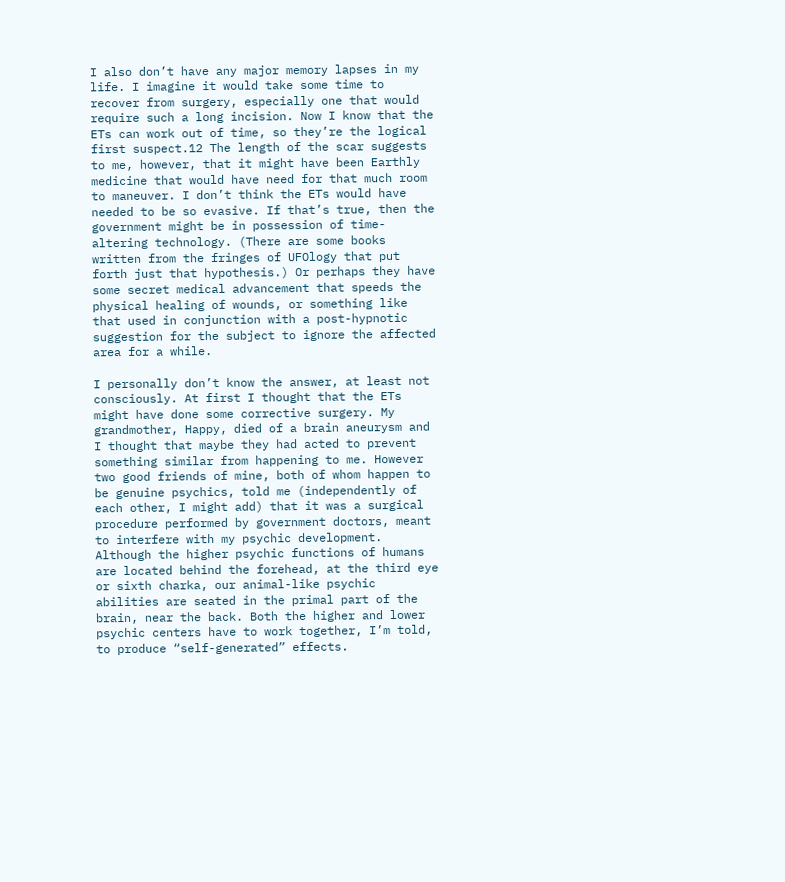I also don’t have any major memory lapses in my life. I imagine it would take some time to recover from surgery, especially one that would require such a long incision. Now I know that the ETs can work out of time, so they’re the logical first suspect.12 The length of the scar suggests to me, however, that it might have been Earthly medicine that would have need for that much room to maneuver. I don’t think the ETs would have needed to be so evasive. If that’s true, then the government might be in possession of time-altering technology. (There are some books written from the fringes of UFOlogy that put forth just that hypothesis.) Or perhaps they have some secret medical advancement that speeds the physical healing of wounds, or something like that used in conjunction with a post-hypnotic suggestion for the subject to ignore the affected area for a while.

I personally don’t know the answer, at least not consciously. At first I thought that the ETs might have done some corrective surgery. My grandmother, Happy, died of a brain aneurysm and I thought that maybe they had acted to prevent something similar from happening to me. However two good friends of mine, both of whom happen to be genuine psychics, told me (independently of each other, I might add) that it was a surgical procedure performed by government doctors, meant to interfere with my psychic development. Although the higher psychic functions of humans are located behind the forehead, at the third eye or sixth charka, our animal-like psychic abilities are seated in the primal part of the brain, near the back. Both the higher and lower psychic centers have to work together, I’m told, to produce “self-generated” effects.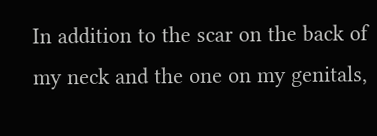In addition to the scar on the back of my neck and the one on my genitals,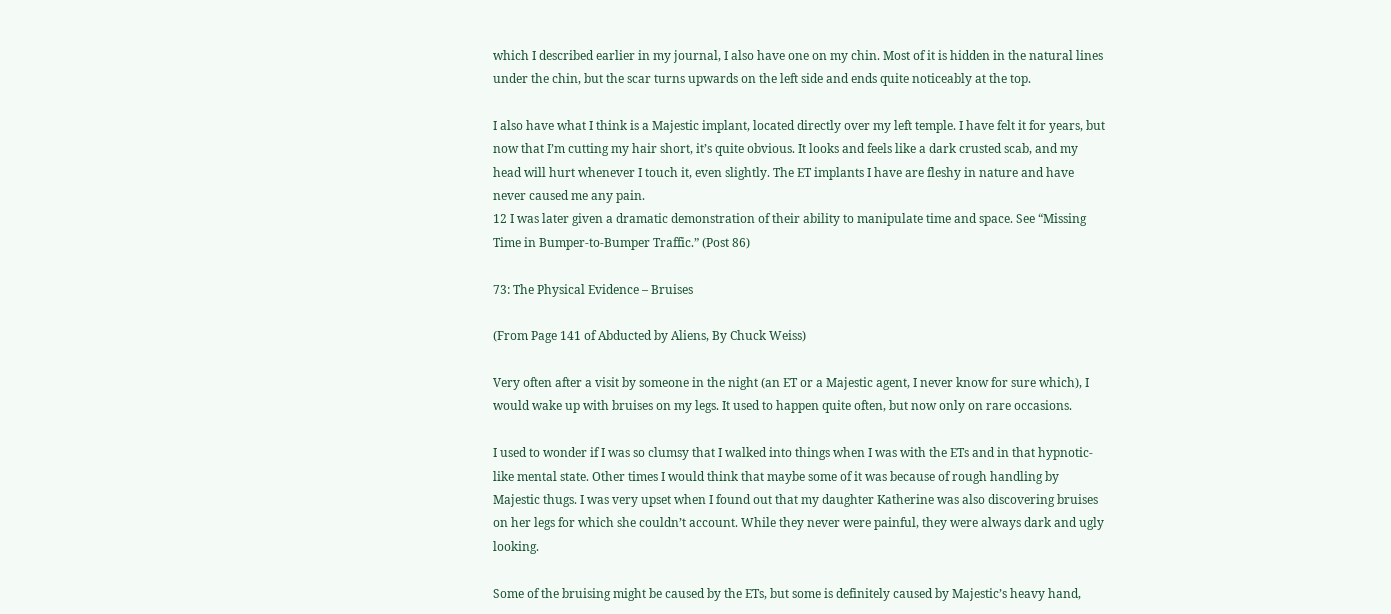which I described earlier in my journal, I also have one on my chin. Most of it is hidden in the natural lines under the chin, but the scar turns upwards on the left side and ends quite noticeably at the top.

I also have what I think is a Majestic implant, located directly over my left temple. I have felt it for years, but now that I’m cutting my hair short, it’s quite obvious. It looks and feels like a dark crusted scab, and my head will hurt whenever I touch it, even slightly. The ET implants I have are fleshy in nature and have never caused me any pain.
12 I was later given a dramatic demonstration of their ability to manipulate time and space. See “Missing Time in Bumper-to-Bumper Traffic.” (Post 86)

73: The Physical Evidence – Bruises

(From Page 141 of Abducted by Aliens, By Chuck Weiss)

Very often after a visit by someone in the night (an ET or a Majestic agent, I never know for sure which), I would wake up with bruises on my legs. It used to happen quite often, but now only on rare occasions.

I used to wonder if I was so clumsy that I walked into things when I was with the ETs and in that hypnotic-like mental state. Other times I would think that maybe some of it was because of rough handling by Majestic thugs. I was very upset when I found out that my daughter Katherine was also discovering bruises on her legs for which she couldn’t account. While they never were painful, they were always dark and ugly looking.

Some of the bruising might be caused by the ETs, but some is definitely caused by Majestic’s heavy hand,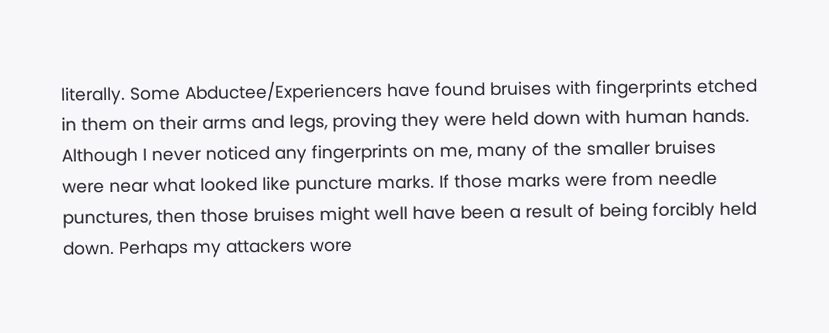literally. Some Abductee/Experiencers have found bruises with fingerprints etched in them on their arms and legs, proving they were held down with human hands. Although I never noticed any fingerprints on me, many of the smaller bruises were near what looked like puncture marks. If those marks were from needle punctures, then those bruises might well have been a result of being forcibly held down. Perhaps my attackers wore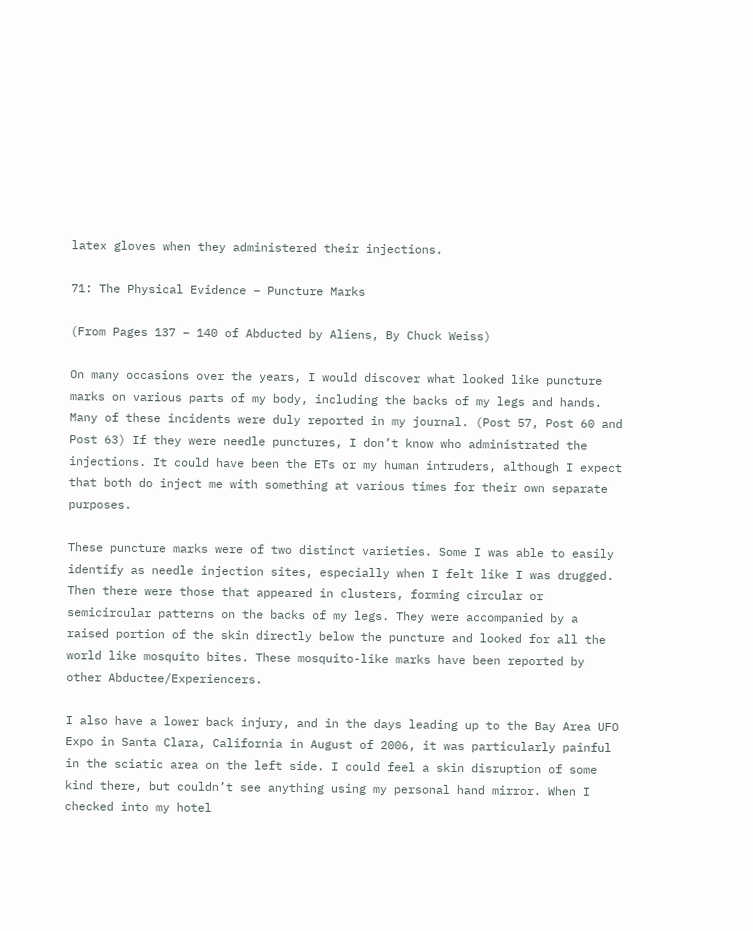latex gloves when they administered their injections.

71: The Physical Evidence – Puncture Marks

(From Pages 137 – 140 of Abducted by Aliens, By Chuck Weiss)

On many occasions over the years, I would discover what looked like puncture marks on various parts of my body, including the backs of my legs and hands. Many of these incidents were duly reported in my journal. (Post 57, Post 60 and Post 63) If they were needle punctures, I don’t know who administrated the injections. It could have been the ETs or my human intruders, although I expect that both do inject me with something at various times for their own separate purposes.

These puncture marks were of two distinct varieties. Some I was able to easily identify as needle injection sites, especially when I felt like I was drugged. Then there were those that appeared in clusters, forming circular or semicircular patterns on the backs of my legs. They were accompanied by a raised portion of the skin directly below the puncture and looked for all the world like mosquito bites. These mosquito-like marks have been reported by other Abductee/Experiencers.

I also have a lower back injury, and in the days leading up to the Bay Area UFO Expo in Santa Clara, California in August of 2006, it was particularly painful in the sciatic area on the left side. I could feel a skin disruption of some kind there, but couldn’t see anything using my personal hand mirror. When I checked into my hotel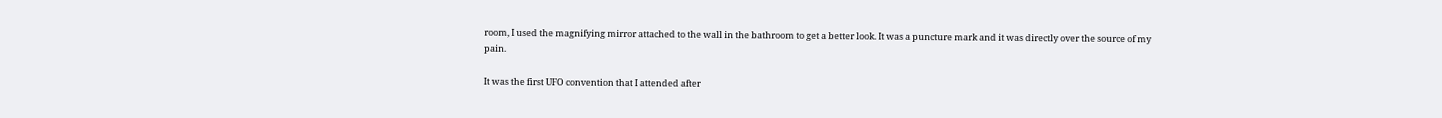room, I used the magnifying mirror attached to the wall in the bathroom to get a better look. It was a puncture mark and it was directly over the source of my pain.

It was the first UFO convention that I attended after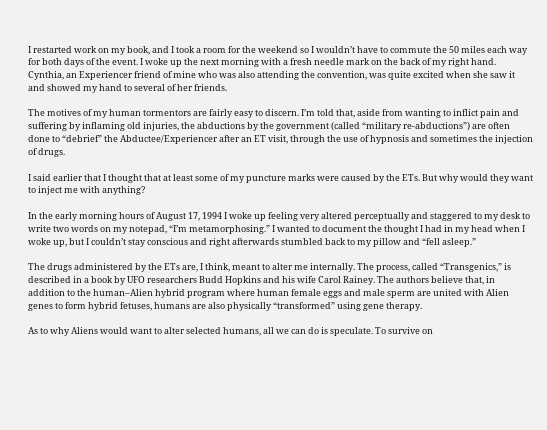I restarted work on my book, and I took a room for the weekend so I wouldn’t have to commute the 50 miles each way for both days of the event. I woke up the next morning with a fresh needle mark on the back of my right hand. Cynthia, an Experiencer friend of mine who was also attending the convention, was quite excited when she saw it and showed my hand to several of her friends.

The motives of my human tormentors are fairly easy to discern. I’m told that, aside from wanting to inflict pain and suffering by inflaming old injuries, the abductions by the government (called “military re-abductions”) are often done to “debrief” the Abductee/Experiencer after an ET visit, through the use of hypnosis and sometimes the injection of drugs.

I said earlier that I thought that at least some of my puncture marks were caused by the ETs. But why would they want to inject me with anything?

In the early morning hours of August 17, 1994 I woke up feeling very altered perceptually and staggered to my desk to write two words on my notepad, “I’m metamorphosing.” I wanted to document the thought I had in my head when I woke up, but I couldn’t stay conscious and right afterwards stumbled back to my pillow and “fell asleep.”

The drugs administered by the ETs are, I think, meant to alter me internally. The process, called “Transgenics,” is described in a book by UFO researchers Budd Hopkins and his wife Carol Rainey. The authors believe that, in addition to the human–Alien hybrid program where human female eggs and male sperm are united with Alien genes to form hybrid fetuses, humans are also physically “transformed” using gene therapy.

As to why Aliens would want to alter selected humans, all we can do is speculate. To survive on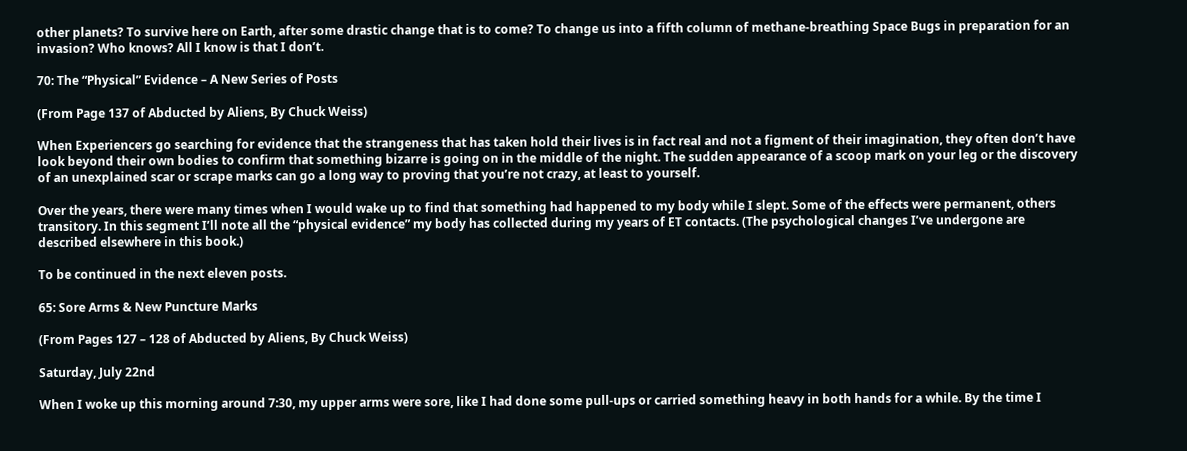other planets? To survive here on Earth, after some drastic change that is to come? To change us into a fifth column of methane-breathing Space Bugs in preparation for an invasion? Who knows? All I know is that I don’t.

70: The “Physical” Evidence – A New Series of Posts

(From Page 137 of Abducted by Aliens, By Chuck Weiss)

When Experiencers go searching for evidence that the strangeness that has taken hold their lives is in fact real and not a figment of their imagination, they often don’t have look beyond their own bodies to confirm that something bizarre is going on in the middle of the night. The sudden appearance of a scoop mark on your leg or the discovery of an unexplained scar or scrape marks can go a long way to proving that you’re not crazy, at least to yourself.

Over the years, there were many times when I would wake up to find that something had happened to my body while I slept. Some of the effects were permanent, others transitory. In this segment I’ll note all the “physical evidence” my body has collected during my years of ET contacts. (The psychological changes I’ve undergone are described elsewhere in this book.)

To be continued in the next eleven posts.

65: Sore Arms & New Puncture Marks

(From Pages 127 – 128 of Abducted by Aliens, By Chuck Weiss)

Saturday, July 22nd

When I woke up this morning around 7:30, my upper arms were sore, like I had done some pull-ups or carried something heavy in both hands for a while. By the time I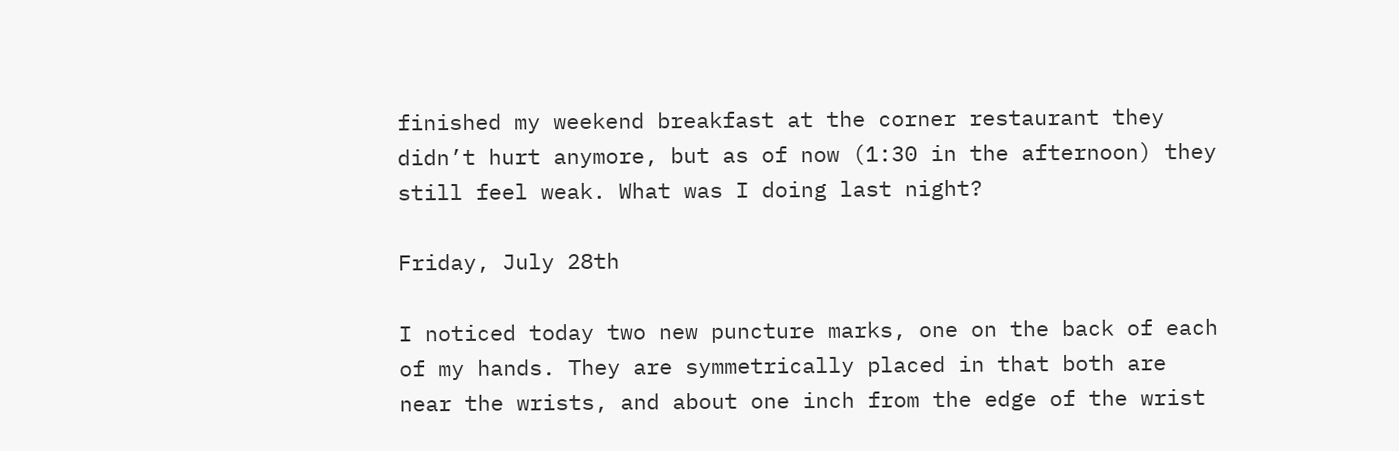finished my weekend breakfast at the corner restaurant they didn’t hurt anymore, but as of now (1:30 in the afternoon) they still feel weak. What was I doing last night?

Friday, July 28th

I noticed today two new puncture marks, one on the back of each of my hands. They are symmetrically placed in that both are near the wrists, and about one inch from the edge of the wrist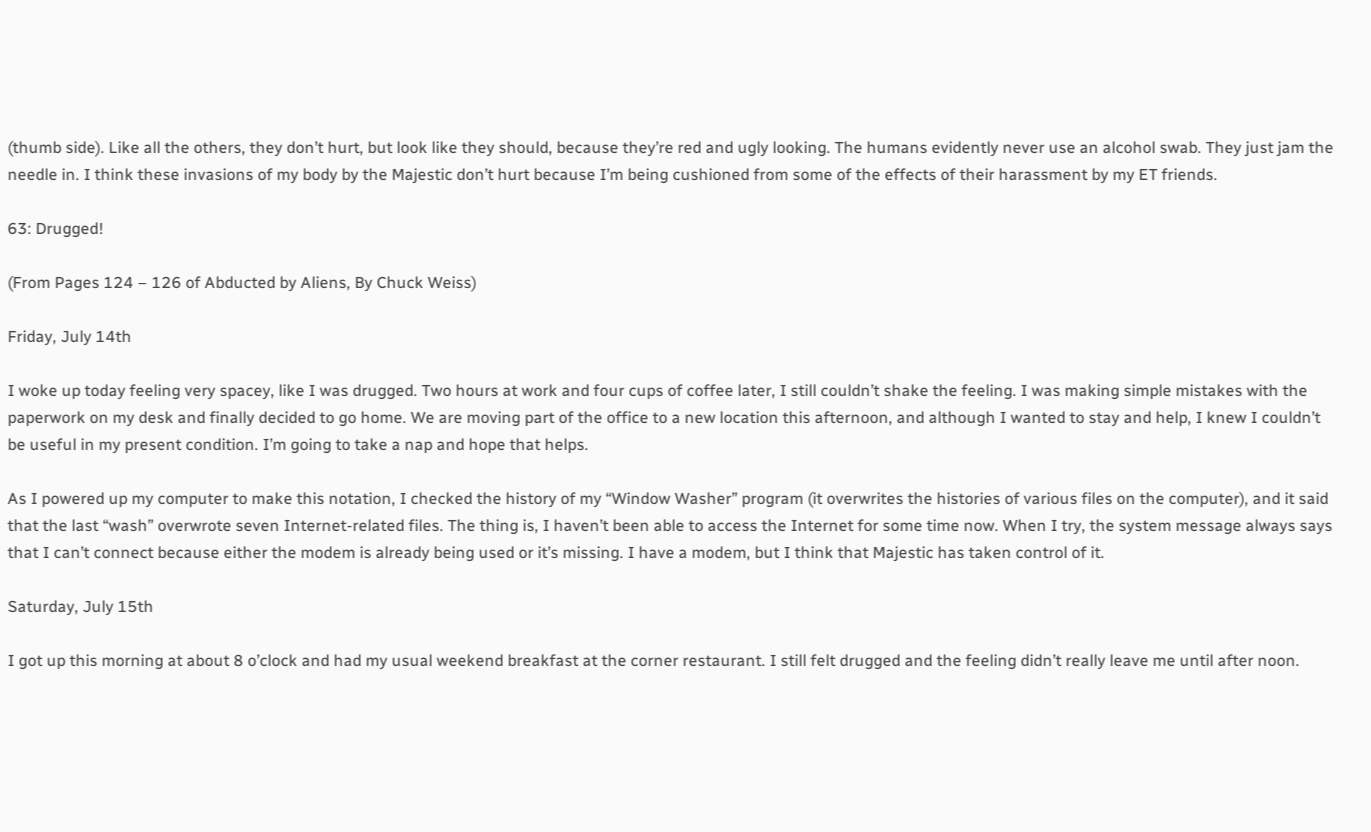(thumb side). Like all the others, they don’t hurt, but look like they should, because they’re red and ugly looking. The humans evidently never use an alcohol swab. They just jam the needle in. I think these invasions of my body by the Majestic don’t hurt because I’m being cushioned from some of the effects of their harassment by my ET friends.

63: Drugged!

(From Pages 124 – 126 of Abducted by Aliens, By Chuck Weiss)

Friday, July 14th

I woke up today feeling very spacey, like I was drugged. Two hours at work and four cups of coffee later, I still couldn’t shake the feeling. I was making simple mistakes with the paperwork on my desk and finally decided to go home. We are moving part of the office to a new location this afternoon, and although I wanted to stay and help, I knew I couldn’t be useful in my present condition. I’m going to take a nap and hope that helps.

As I powered up my computer to make this notation, I checked the history of my “Window Washer” program (it overwrites the histories of various files on the computer), and it said that the last “wash” overwrote seven Internet-related files. The thing is, I haven’t been able to access the Internet for some time now. When I try, the system message always says that I can’t connect because either the modem is already being used or it’s missing. I have a modem, but I think that Majestic has taken control of it.

Saturday, July 15th

I got up this morning at about 8 o’clock and had my usual weekend breakfast at the corner restaurant. I still felt drugged and the feeling didn’t really leave me until after noon.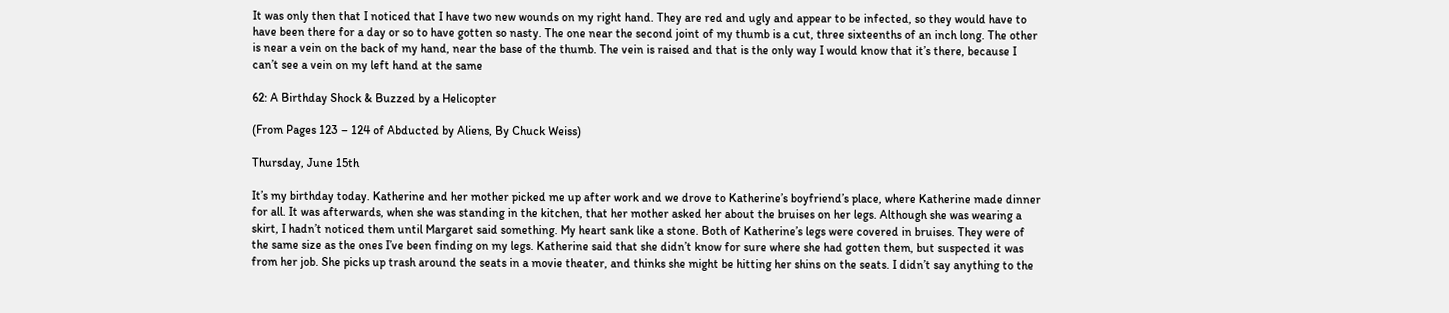It was only then that I noticed that I have two new wounds on my right hand. They are red and ugly and appear to be infected, so they would have to have been there for a day or so to have gotten so nasty. The one near the second joint of my thumb is a cut, three sixteenths of an inch long. The other is near a vein on the back of my hand, near the base of the thumb. The vein is raised and that is the only way I would know that it’s there, because I can’t see a vein on my left hand at the same

62: A Birthday Shock & Buzzed by a Helicopter

(From Pages 123 – 124 of Abducted by Aliens, By Chuck Weiss)

Thursday, June 15th

It’s my birthday today. Katherine and her mother picked me up after work and we drove to Katherine’s boyfriend’s place, where Katherine made dinner for all. It was afterwards, when she was standing in the kitchen, that her mother asked her about the bruises on her legs. Although she was wearing a skirt, I hadn’t noticed them until Margaret said something. My heart sank like a stone. Both of Katherine’s legs were covered in bruises. They were of the same size as the ones I’ve been finding on my legs. Katherine said that she didn’t know for sure where she had gotten them, but suspected it was from her job. She picks up trash around the seats in a movie theater, and thinks she might be hitting her shins on the seats. I didn’t say anything to the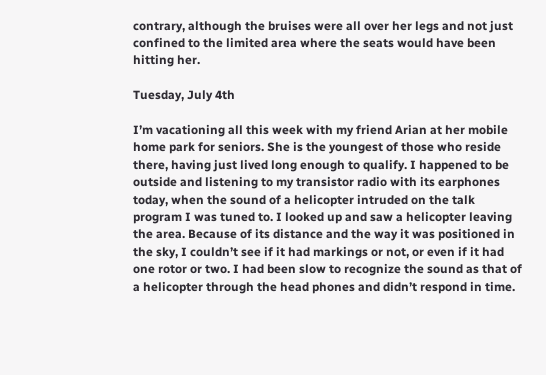contrary, although the bruises were all over her legs and not just confined to the limited area where the seats would have been hitting her.

Tuesday, July 4th

I’m vacationing all this week with my friend Arian at her mobile home park for seniors. She is the youngest of those who reside there, having just lived long enough to qualify. I happened to be outside and listening to my transistor radio with its earphones today, when the sound of a helicopter intruded on the talk program I was tuned to. I looked up and saw a helicopter leaving the area. Because of its distance and the way it was positioned in the sky, I couldn’t see if it had markings or not, or even if it had one rotor or two. I had been slow to recognize the sound as that of a helicopter through the head phones and didn’t respond in time.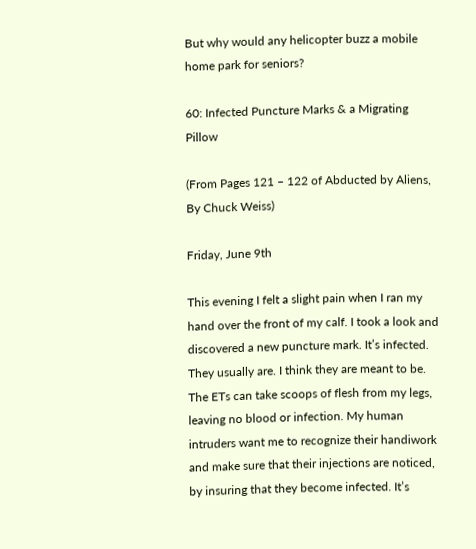But why would any helicopter buzz a mobile home park for seniors?

60: Infected Puncture Marks & a Migrating Pillow

(From Pages 121 – 122 of Abducted by Aliens, By Chuck Weiss)

Friday, June 9th

This evening I felt a slight pain when I ran my hand over the front of my calf. I took a look and discovered a new puncture mark. It’s infected. They usually are. I think they are meant to be. The ETs can take scoops of flesh from my legs, leaving no blood or infection. My human intruders want me to recognize their handiwork and make sure that their injections are noticed, by insuring that they become infected. It’s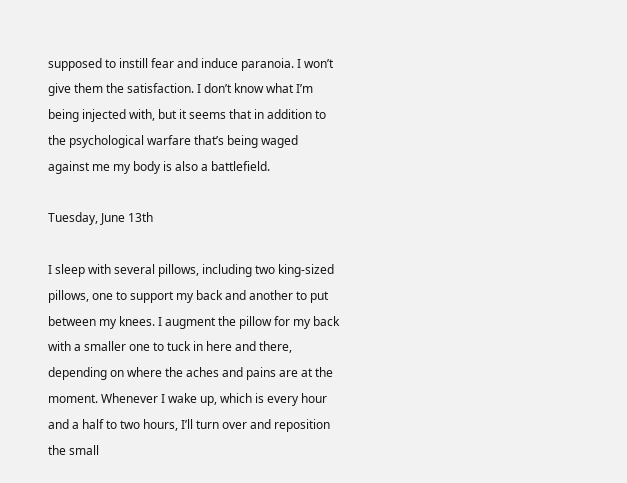supposed to instill fear and induce paranoia. I won’t give them the satisfaction. I don’t know what I’m being injected with, but it seems that in addition to the psychological warfare that’s being waged against me my body is also a battlefield.

Tuesday, June 13th

I sleep with several pillows, including two king-sized pillows, one to support my back and another to put between my knees. I augment the pillow for my back with a smaller one to tuck in here and there, depending on where the aches and pains are at the moment. Whenever I wake up, which is every hour and a half to two hours, I’ll turn over and reposition the small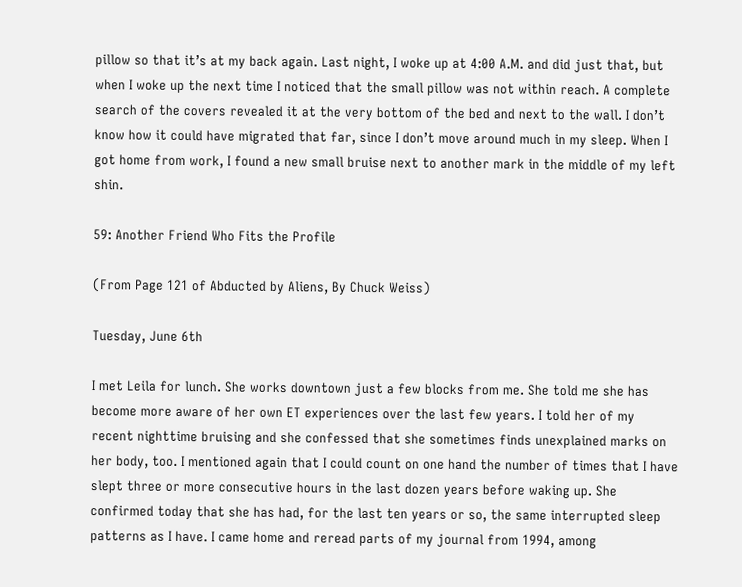pillow so that it’s at my back again. Last night, I woke up at 4:00 A.M. and did just that, but when I woke up the next time I noticed that the small pillow was not within reach. A complete search of the covers revealed it at the very bottom of the bed and next to the wall. I don’t know how it could have migrated that far, since I don’t move around much in my sleep. When I got home from work, I found a new small bruise next to another mark in the middle of my left shin.

59: Another Friend Who Fits the Profile

(From Page 121 of Abducted by Aliens, By Chuck Weiss)

Tuesday, June 6th

I met Leila for lunch. She works downtown just a few blocks from me. She told me she has become more aware of her own ET experiences over the last few years. I told her of my recent nighttime bruising and she confessed that she sometimes finds unexplained marks on her body, too. I mentioned again that I could count on one hand the number of times that I have slept three or more consecutive hours in the last dozen years before waking up. She confirmed today that she has had, for the last ten years or so, the same interrupted sleep patterns as I have. I came home and reread parts of my journal from 1994, among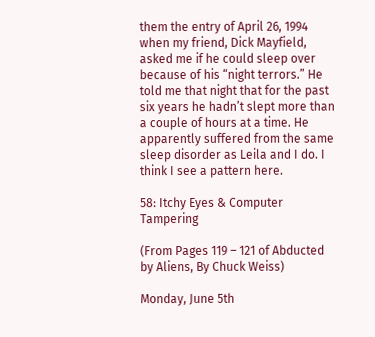them the entry of April 26, 1994 when my friend, Dick Mayfield, asked me if he could sleep over because of his “night terrors.” He told me that night that for the past six years he hadn’t slept more than a couple of hours at a time. He apparently suffered from the same sleep disorder as Leila and I do. I think I see a pattern here.

58: Itchy Eyes & Computer Tampering

(From Pages 119 – 121 of Abducted by Aliens, By Chuck Weiss)

Monday, June 5th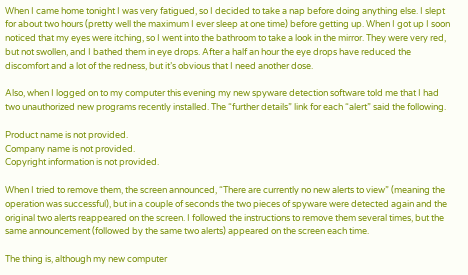When I came home tonight I was very fatigued, so I decided to take a nap before doing anything else. I slept for about two hours (pretty well the maximum I ever sleep at one time) before getting up. When I got up I soon noticed that my eyes were itching, so I went into the bathroom to take a look in the mirror. They were very red, but not swollen, and I bathed them in eye drops. After a half an hour the eye drops have reduced the discomfort and a lot of the redness, but it’s obvious that I need another dose.

Also, when I logged on to my computer this evening my new spyware detection software told me that I had two unauthorized new programs recently installed. The “further details” link for each “alert” said the following.

Product name is not provided.
Company name is not provided.
Copyright information is not provided.

When I tried to remove them, the screen announced, “There are currently no new alerts to view” (meaning the operation was successful), but in a couple of seconds the two pieces of spyware were detected again and the original two alerts reappeared on the screen. I followed the instructions to remove them several times, but the same announcement (followed by the same two alerts) appeared on the screen each time.

The thing is, although my new computer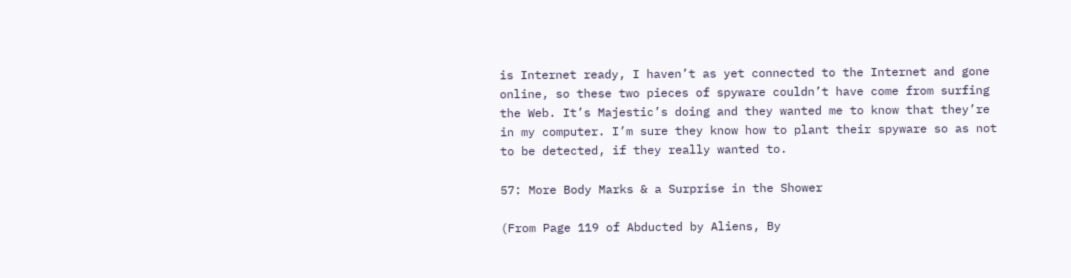is Internet ready, I haven’t as yet connected to the Internet and gone online, so these two pieces of spyware couldn’t have come from surfing the Web. It’s Majestic’s doing and they wanted me to know that they’re in my computer. I’m sure they know how to plant their spyware so as not to be detected, if they really wanted to.

57: More Body Marks & a Surprise in the Shower

(From Page 119 of Abducted by Aliens, By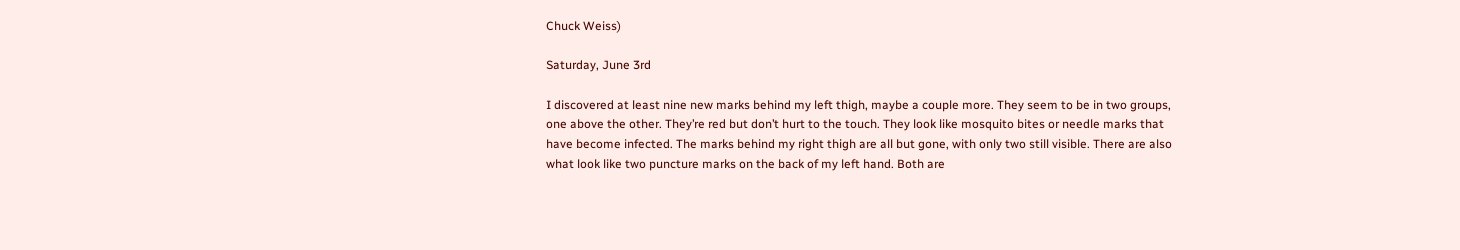Chuck Weiss)

Saturday, June 3rd

I discovered at least nine new marks behind my left thigh, maybe a couple more. They seem to be in two groups, one above the other. They’re red but don’t hurt to the touch. They look like mosquito bites or needle marks that have become infected. The marks behind my right thigh are all but gone, with only two still visible. There are also what look like two puncture marks on the back of my left hand. Both are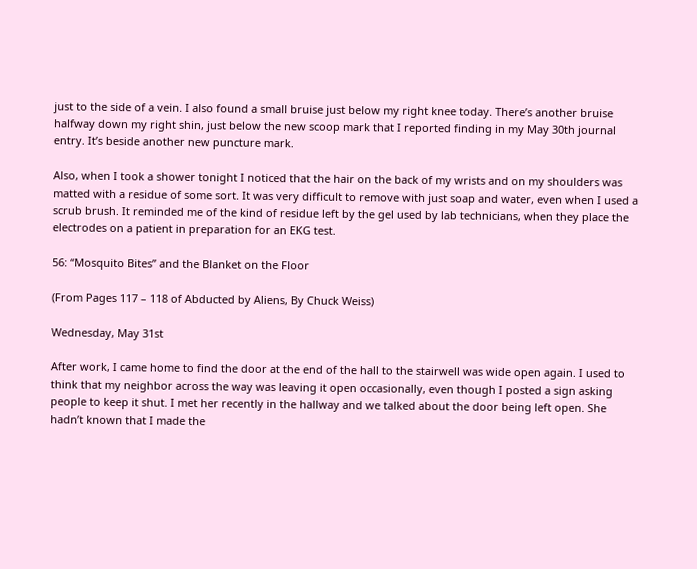just to the side of a vein. I also found a small bruise just below my right knee today. There’s another bruise halfway down my right shin, just below the new scoop mark that I reported finding in my May 30th journal entry. It’s beside another new puncture mark.

Also, when I took a shower tonight I noticed that the hair on the back of my wrists and on my shoulders was matted with a residue of some sort. It was very difficult to remove with just soap and water, even when I used a scrub brush. It reminded me of the kind of residue left by the gel used by lab technicians, when they place the electrodes on a patient in preparation for an EKG test.

56: “Mosquito Bites” and the Blanket on the Floor

(From Pages 117 – 118 of Abducted by Aliens, By Chuck Weiss)

Wednesday, May 31st

After work, I came home to find the door at the end of the hall to the stairwell was wide open again. I used to think that my neighbor across the way was leaving it open occasionally, even though I posted a sign asking people to keep it shut. I met her recently in the hallway and we talked about the door being left open. She hadn’t known that I made the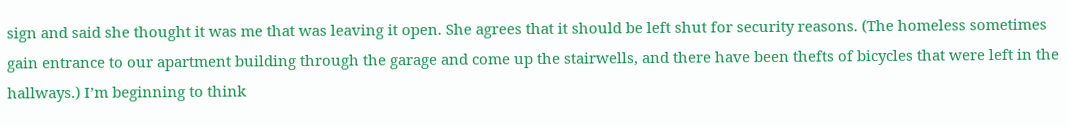sign and said she thought it was me that was leaving it open. She agrees that it should be left shut for security reasons. (The homeless sometimes gain entrance to our apartment building through the garage and come up the stairwells, and there have been thefts of bicycles that were left in the hallways.) I’m beginning to think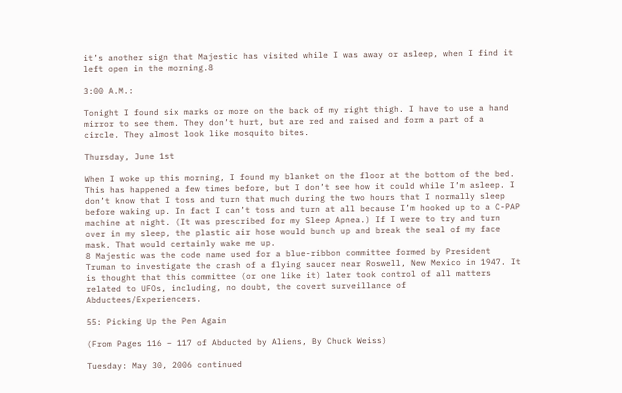it’s another sign that Majestic has visited while I was away or asleep, when I find it left open in the morning.8

3:00 A.M.:

Tonight I found six marks or more on the back of my right thigh. I have to use a hand mirror to see them. They don’t hurt, but are red and raised and form a part of a circle. They almost look like mosquito bites.

Thursday, June 1st

When I woke up this morning, I found my blanket on the floor at the bottom of the bed. This has happened a few times before, but I don’t see how it could while I’m asleep. I don’t know that I toss and turn that much during the two hours that I normally sleep before waking up. In fact I can’t toss and turn at all because I’m hooked up to a C-PAP machine at night. (It was prescribed for my Sleep Apnea.) If I were to try and turn over in my sleep, the plastic air hose would bunch up and break the seal of my face mask. That would certainly wake me up.
8 Majestic was the code name used for a blue-ribbon committee formed by President Truman to investigate the crash of a flying saucer near Roswell, New Mexico in 1947. It is thought that this committee (or one like it) later took control of all matters related to UFOs, including, no doubt, the covert surveillance of Abductees/Experiencers.

55: Picking Up the Pen Again

(From Pages 116 – 117 of Abducted by Aliens, By Chuck Weiss)

Tuesday: May 30, 2006 continued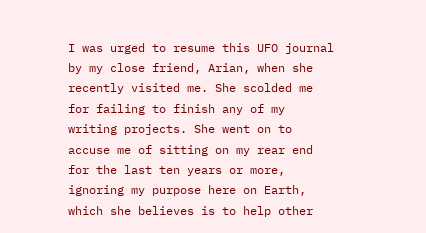I was urged to resume this UFO journal by my close friend, Arian, when she recently visited me. She scolded me for failing to finish any of my writing projects. She went on to accuse me of sitting on my rear end for the last ten years or more, ignoring my purpose here on Earth, which she believes is to help other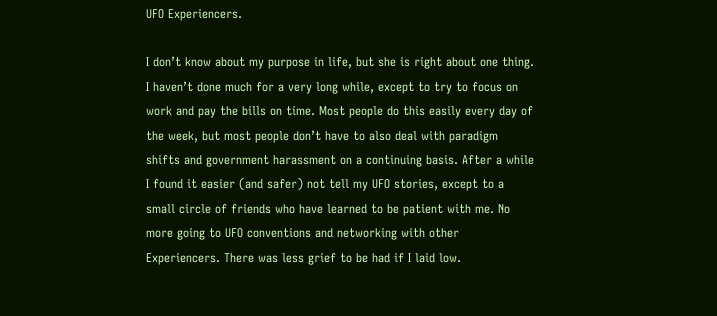UFO Experiencers.

I don’t know about my purpose in life, but she is right about one thing. I haven’t done much for a very long while, except to try to focus on work and pay the bills on time. Most people do this easily every day of the week, but most people don’t have to also deal with paradigm shifts and government harassment on a continuing basis. After a while I found it easier (and safer) not tell my UFO stories, except to a small circle of friends who have learned to be patient with me. No more going to UFO conventions and networking with other Experiencers. There was less grief to be had if I laid low.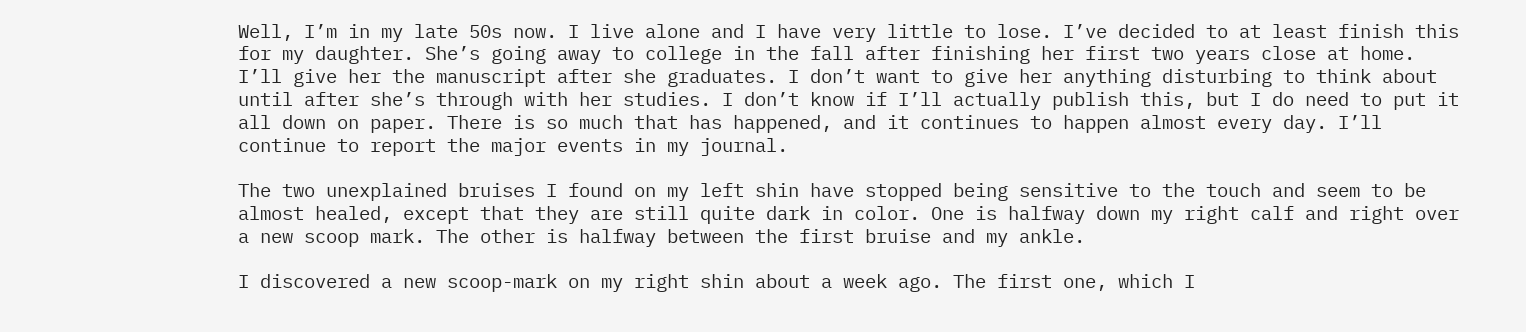Well, I’m in my late 50s now. I live alone and I have very little to lose. I’ve decided to at least finish this for my daughter. She’s going away to college in the fall after finishing her first two years close at home. I’ll give her the manuscript after she graduates. I don’t want to give her anything disturbing to think about until after she’s through with her studies. I don’t know if I’ll actually publish this, but I do need to put it all down on paper. There is so much that has happened, and it continues to happen almost every day. I’ll continue to report the major events in my journal.

The two unexplained bruises I found on my left shin have stopped being sensitive to the touch and seem to be almost healed, except that they are still quite dark in color. One is halfway down my right calf and right over a new scoop mark. The other is halfway between the first bruise and my ankle.

I discovered a new scoop-mark on my right shin about a week ago. The first one, which I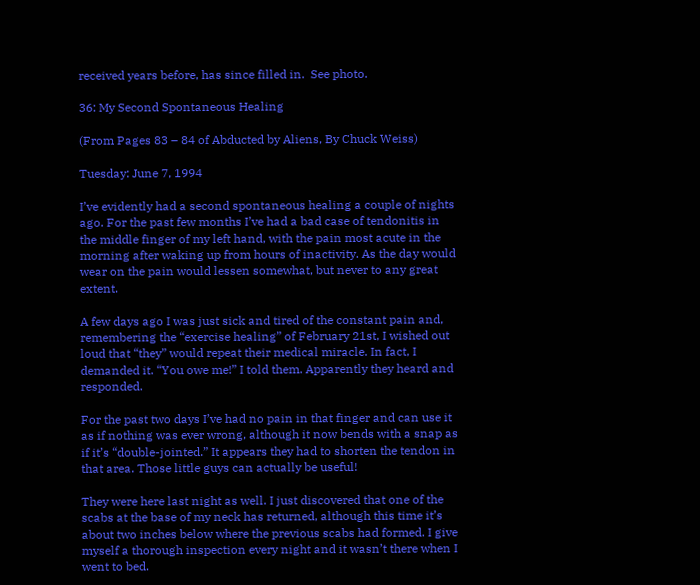received years before, has since filled in.  See photo.

36: My Second Spontaneous Healing

(From Pages 83 – 84 of Abducted by Aliens, By Chuck Weiss)

Tuesday: June 7, 1994

I’ve evidently had a second spontaneous healing a couple of nights ago. For the past few months I’ve had a bad case of tendonitis in the middle finger of my left hand, with the pain most acute in the morning after waking up from hours of inactivity. As the day would wear on the pain would lessen somewhat, but never to any great extent.

A few days ago I was just sick and tired of the constant pain and, remembering the “exercise healing” of February 21st, I wished out loud that “they” would repeat their medical miracle. In fact, I demanded it. “You owe me!” I told them. Apparently they heard and responded.

For the past two days I’ve had no pain in that finger and can use it as if nothing was ever wrong, although it now bends with a snap as if it’s “double-jointed.” It appears they had to shorten the tendon in that area. Those little guys can actually be useful!

They were here last night as well. I just discovered that one of the scabs at the base of my neck has returned, although this time it’s about two inches below where the previous scabs had formed. I give myself a thorough inspection every night and it wasn’t there when I went to bed.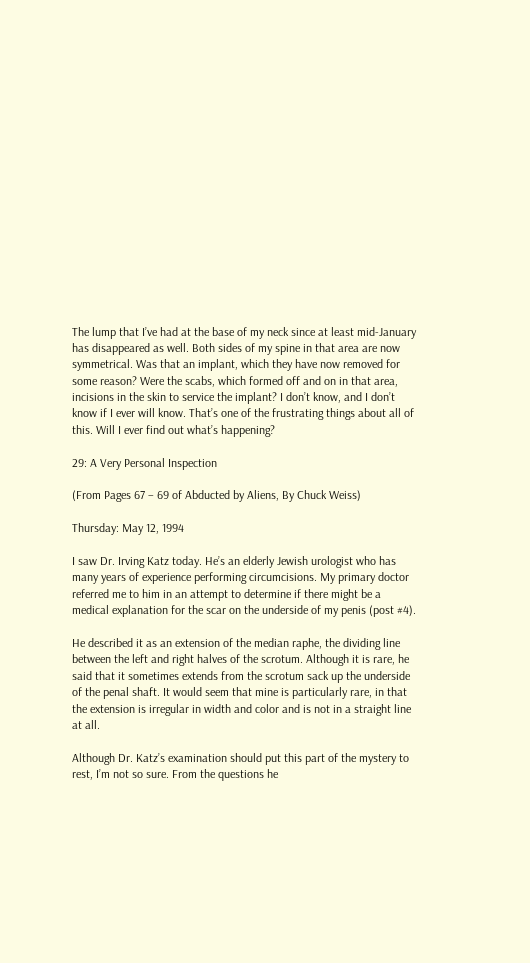The lump that I’ve had at the base of my neck since at least mid-January has disappeared as well. Both sides of my spine in that area are now symmetrical. Was that an implant, which they have now removed for some reason? Were the scabs, which formed off and on in that area, incisions in the skin to service the implant? I don’t know, and I don’t know if I ever will know. That’s one of the frustrating things about all of this. Will I ever find out what’s happening?

29: A Very Personal Inspection

(From Pages 67 – 69 of Abducted by Aliens, By Chuck Weiss)

Thursday: May 12, 1994

I saw Dr. Irving Katz today. He’s an elderly Jewish urologist who has many years of experience performing circumcisions. My primary doctor referred me to him in an attempt to determine if there might be a medical explanation for the scar on the underside of my penis (post #4).

He described it as an extension of the median raphe, the dividing line between the left and right halves of the scrotum. Although it is rare, he said that it sometimes extends from the scrotum sack up the underside of the penal shaft. It would seem that mine is particularly rare, in that the extension is irregular in width and color and is not in a straight line at all.

Although Dr. Katz’s examination should put this part of the mystery to rest, I’m not so sure. From the questions he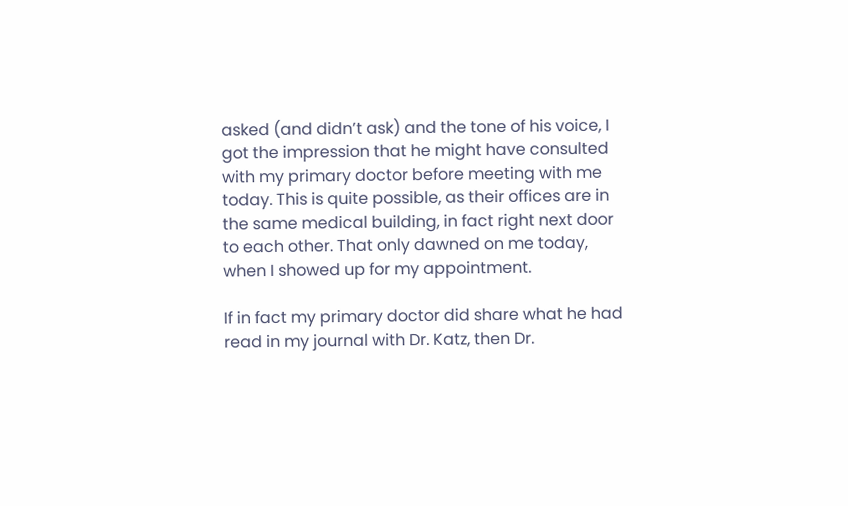asked (and didn’t ask) and the tone of his voice, I got the impression that he might have consulted with my primary doctor before meeting with me today. This is quite possible, as their offices are in the same medical building, in fact right next door to each other. That only dawned on me today, when I showed up for my appointment.

If in fact my primary doctor did share what he had read in my journal with Dr. Katz, then Dr.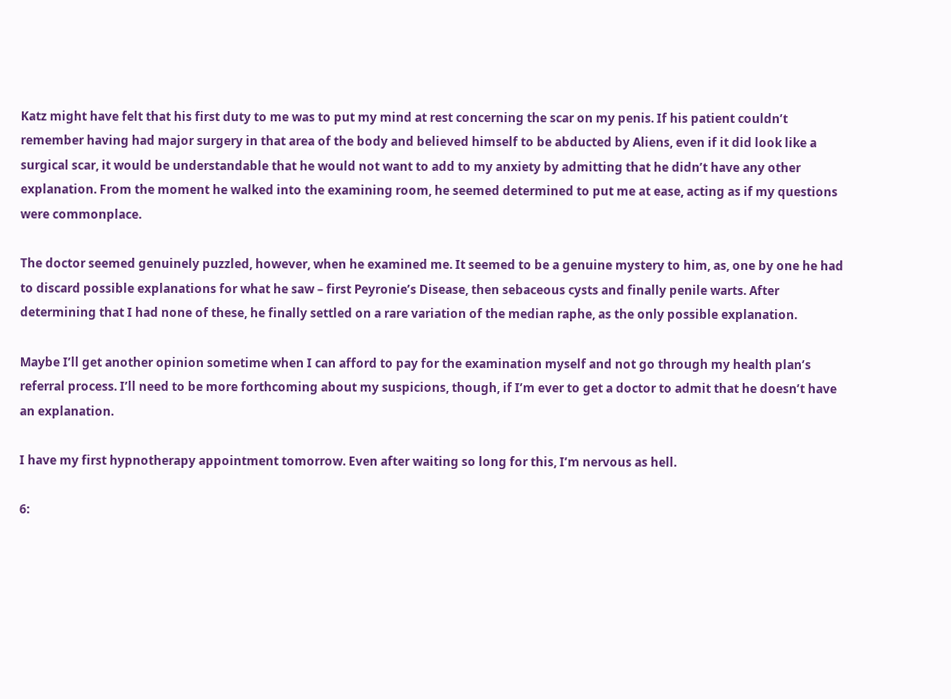Katz might have felt that his first duty to me was to put my mind at rest concerning the scar on my penis. If his patient couldn’t remember having had major surgery in that area of the body and believed himself to be abducted by Aliens, even if it did look like a surgical scar, it would be understandable that he would not want to add to my anxiety by admitting that he didn’t have any other explanation. From the moment he walked into the examining room, he seemed determined to put me at ease, acting as if my questions were commonplace.

The doctor seemed genuinely puzzled, however, when he examined me. It seemed to be a genuine mystery to him, as, one by one he had to discard possible explanations for what he saw – first Peyronie’s Disease, then sebaceous cysts and finally penile warts. After determining that I had none of these, he finally settled on a rare variation of the median raphe, as the only possible explanation.

Maybe I’ll get another opinion sometime when I can afford to pay for the examination myself and not go through my health plan’s referral process. I’ll need to be more forthcoming about my suspicions, though, if I’m ever to get a doctor to admit that he doesn’t have an explanation.

I have my first hypnotherapy appointment tomorrow. Even after waiting so long for this, I’m nervous as hell.

6: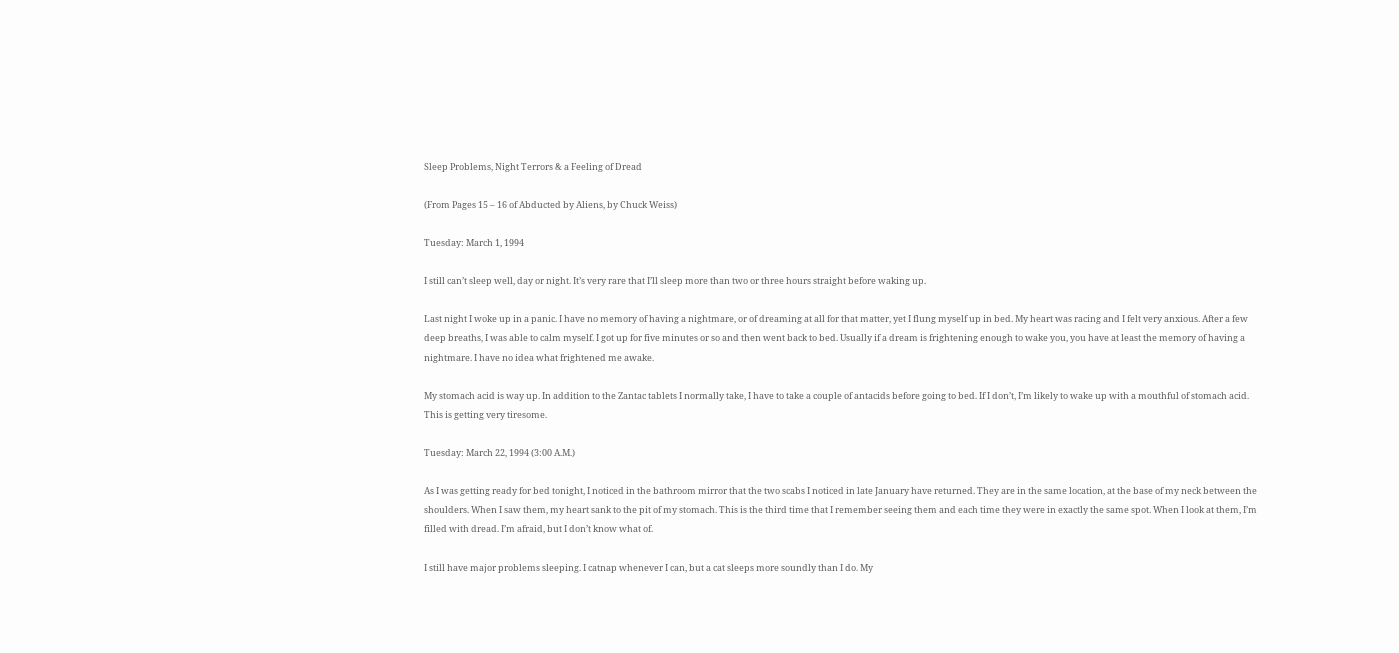Sleep Problems, Night Terrors & a Feeling of Dread

(From Pages 15 – 16 of Abducted by Aliens, by Chuck Weiss)

Tuesday: March 1, 1994

I still can’t sleep well, day or night. It’s very rare that I’ll sleep more than two or three hours straight before waking up.

Last night I woke up in a panic. I have no memory of having a nightmare, or of dreaming at all for that matter, yet I flung myself up in bed. My heart was racing and I felt very anxious. After a few deep breaths, I was able to calm myself. I got up for five minutes or so and then went back to bed. Usually if a dream is frightening enough to wake you, you have at least the memory of having a nightmare. I have no idea what frightened me awake.

My stomach acid is way up. In addition to the Zantac tablets I normally take, I have to take a couple of antacids before going to bed. If I don’t, I’m likely to wake up with a mouthful of stomach acid. This is getting very tiresome.

Tuesday: March 22, 1994 (3:00 A.M.)

As I was getting ready for bed tonight, I noticed in the bathroom mirror that the two scabs I noticed in late January have returned. They are in the same location, at the base of my neck between the shoulders. When I saw them, my heart sank to the pit of my stomach. This is the third time that I remember seeing them and each time they were in exactly the same spot. When I look at them, I’m filled with dread. I’m afraid, but I don’t know what of.

I still have major problems sleeping. I catnap whenever I can, but a cat sleeps more soundly than I do. My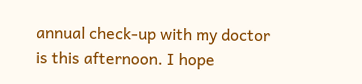annual check-up with my doctor is this afternoon. I hope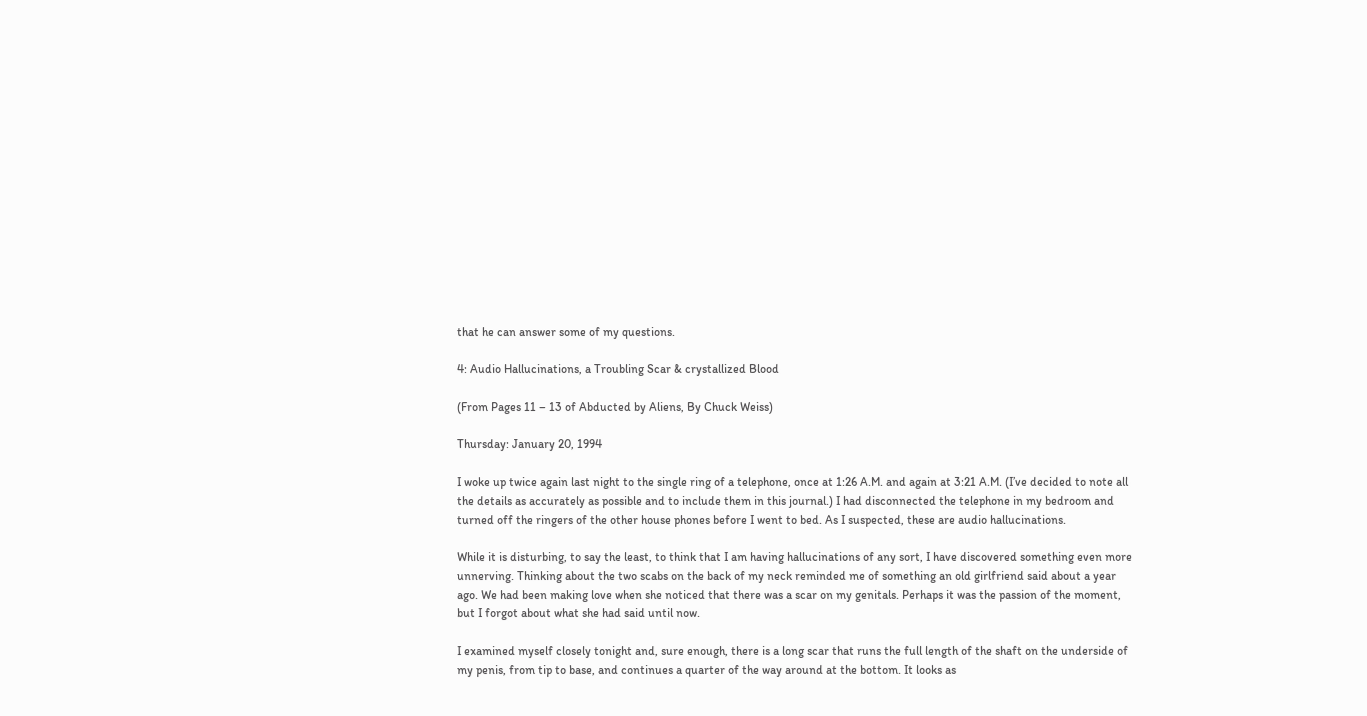that he can answer some of my questions.

4: Audio Hallucinations, a Troubling Scar & crystallized Blood

(From Pages 11 – 13 of Abducted by Aliens, By Chuck Weiss)

Thursday: January 20, 1994

I woke up twice again last night to the single ring of a telephone, once at 1:26 A.M. and again at 3:21 A.M. (I’ve decided to note all the details as accurately as possible and to include them in this journal.) I had disconnected the telephone in my bedroom and turned off the ringers of the other house phones before I went to bed. As I suspected, these are audio hallucinations.

While it is disturbing, to say the least, to think that I am having hallucinations of any sort, I have discovered something even more unnerving. Thinking about the two scabs on the back of my neck reminded me of something an old girlfriend said about a year ago. We had been making love when she noticed that there was a scar on my genitals. Perhaps it was the passion of the moment, but I forgot about what she had said until now.

I examined myself closely tonight and, sure enough, there is a long scar that runs the full length of the shaft on the underside of my penis, from tip to base, and continues a quarter of the way around at the bottom. It looks as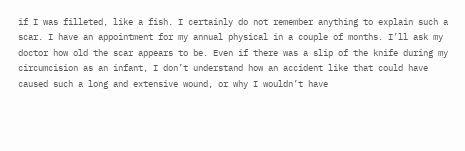if I was filleted, like a fish. I certainly do not remember anything to explain such a scar. I have an appointment for my annual physical in a couple of months. I’ll ask my doctor how old the scar appears to be. Even if there was a slip of the knife during my circumcision as an infant, I don’t understand how an accident like that could have caused such a long and extensive wound, or why I wouldn’t have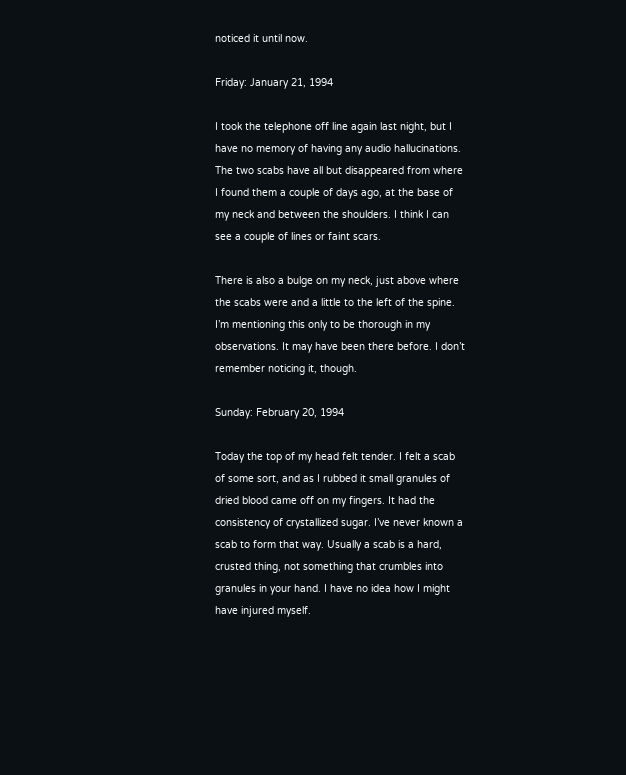noticed it until now.

Friday: January 21, 1994

I took the telephone off line again last night, but I have no memory of having any audio hallucinations. The two scabs have all but disappeared from where I found them a couple of days ago, at the base of my neck and between the shoulders. I think I can see a couple of lines or faint scars.

There is also a bulge on my neck, just above where the scabs were and a little to the left of the spine. I’m mentioning this only to be thorough in my observations. It may have been there before. I don’t remember noticing it, though.

Sunday: February 20, 1994

Today the top of my head felt tender. I felt a scab of some sort, and as I rubbed it small granules of dried blood came off on my fingers. It had the consistency of crystallized sugar. I’ve never known a scab to form that way. Usually a scab is a hard, crusted thing, not something that crumbles into granules in your hand. I have no idea how I might have injured myself.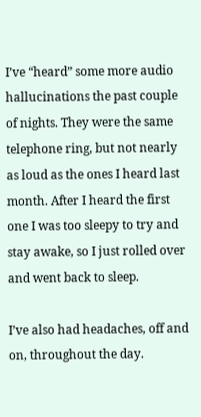I’ve “heard” some more audio hallucinations the past couple of nights. They were the same telephone ring, but not nearly as loud as the ones I heard last month. After I heard the first one I was too sleepy to try and stay awake, so I just rolled over and went back to sleep.

I’ve also had headaches, off and on, throughout the day.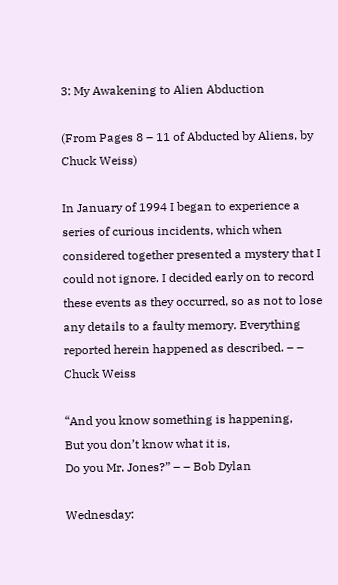3: My Awakening to Alien Abduction

(From Pages 8 – 11 of Abducted by Aliens, by Chuck Weiss)

In January of 1994 I began to experience a series of curious incidents, which when considered together presented a mystery that I could not ignore. I decided early on to record these events as they occurred, so as not to lose any details to a faulty memory. Everything reported herein happened as described. – – Chuck Weiss

“And you know something is happening,
But you don’t know what it is,
Do you Mr. Jones?” – – Bob Dylan

Wednesday: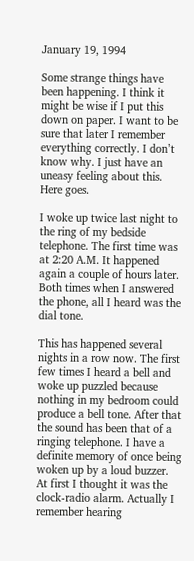January 19, 1994

Some strange things have been happening. I think it might be wise if I put this down on paper. I want to be sure that later I remember everything correctly. I don’t know why. I just have an uneasy feeling about this. Here goes.

I woke up twice last night to the ring of my bedside telephone. The first time was at 2:20 A.M. It happened again a couple of hours later. Both times when I answered the phone, all I heard was the dial tone.

This has happened several nights in a row now. The first few times I heard a bell and woke up puzzled because nothing in my bedroom could produce a bell tone. After that the sound has been that of a ringing telephone. I have a definite memory of once being woken up by a loud buzzer. At first I thought it was the clock-radio alarm. Actually I remember hearing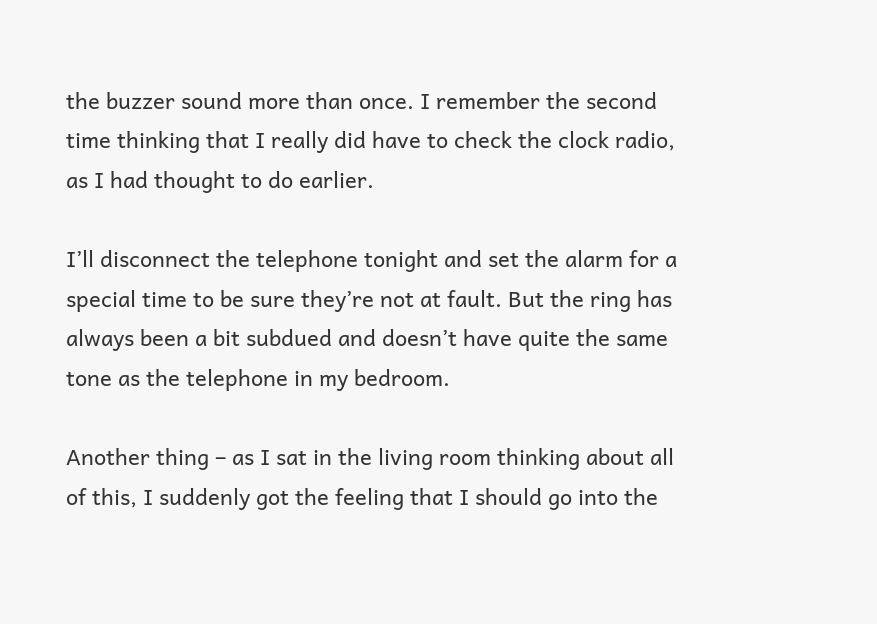the buzzer sound more than once. I remember the second time thinking that I really did have to check the clock radio, as I had thought to do earlier.

I’ll disconnect the telephone tonight and set the alarm for a special time to be sure they’re not at fault. But the ring has always been a bit subdued and doesn’t have quite the same tone as the telephone in my bedroom.

Another thing – as I sat in the living room thinking about all of this, I suddenly got the feeling that I should go into the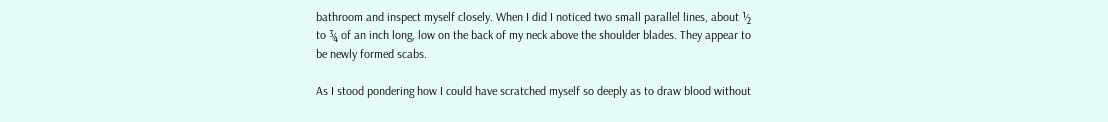bathroom and inspect myself closely. When I did I noticed two small parallel lines, about ½ to ¾ of an inch long, low on the back of my neck above the shoulder blades. They appear to be newly formed scabs.

As I stood pondering how I could have scratched myself so deeply as to draw blood without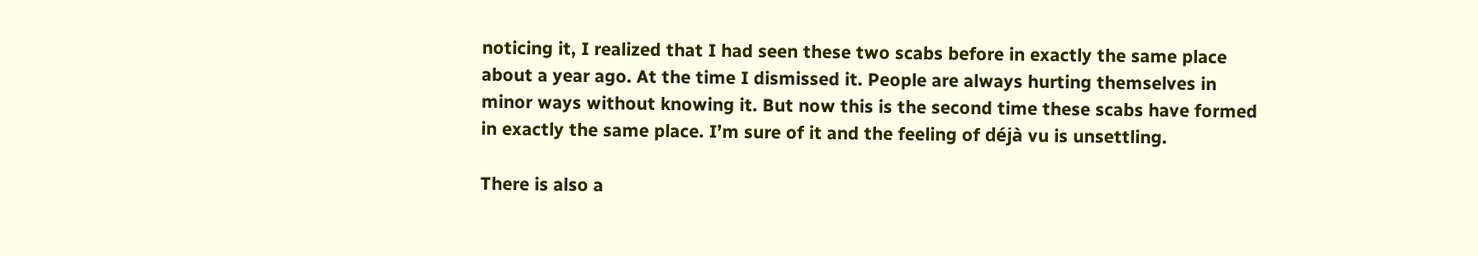noticing it, I realized that I had seen these two scabs before in exactly the same place about a year ago. At the time I dismissed it. People are always hurting themselves in minor ways without knowing it. But now this is the second time these scabs have formed in exactly the same place. I’m sure of it and the feeling of déjà vu is unsettling.

There is also a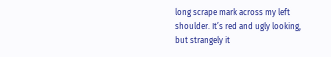long scrape mark across my left shoulder. It’s red and ugly looking, but strangely it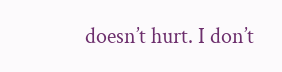doesn’t hurt. I don’t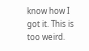know how I got it. This is too weird.